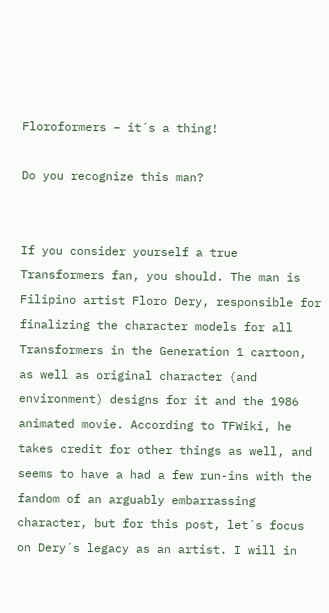Floroformers – it´s a thing!

Do you recognize this man?


If you consider yourself a true Transformers fan, you should. The man is Filipino artist Floro Dery, responsible for finalizing the character models for all Transformers in the Generation 1 cartoon, as well as original character (and environment) designs for it and the 1986 animated movie. According to TFWiki, he takes credit for other things as well, and seems to have a had a few run-ins with the fandom of an arguably embarrassing character, but for this post, let´s focus on Dery´s legacy as an artist. I will in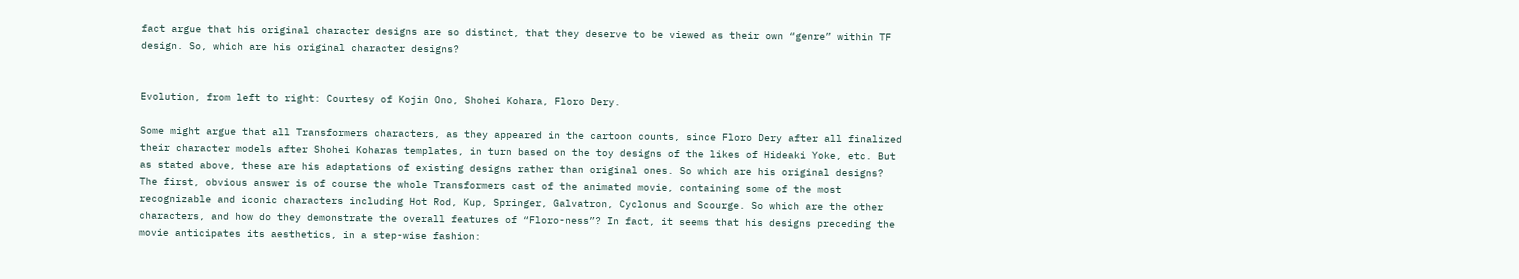fact argue that his original character designs are so distinct, that they deserve to be viewed as their own “genre” within TF design. So, which are his original character designs?


Evolution, from left to right: Courtesy of Kojin Ono, Shohei Kohara, Floro Dery.

Some might argue that all Transformers characters, as they appeared in the cartoon counts, since Floro Dery after all finalized their character models after Shohei Koharas templates, in turn based on the toy designs of the likes of Hideaki Yoke, etc. But as stated above, these are his adaptations of existing designs rather than original ones. So which are his original designs? The first, obvious answer is of course the whole Transformers cast of the animated movie, containing some of the most recognizable and iconic characters including Hot Rod, Kup, Springer, Galvatron, Cyclonus and Scourge. So which are the other characters, and how do they demonstrate the overall features of “Floro-ness”? In fact, it seems that his designs preceding the movie anticipates its aesthetics, in a step-wise fashion: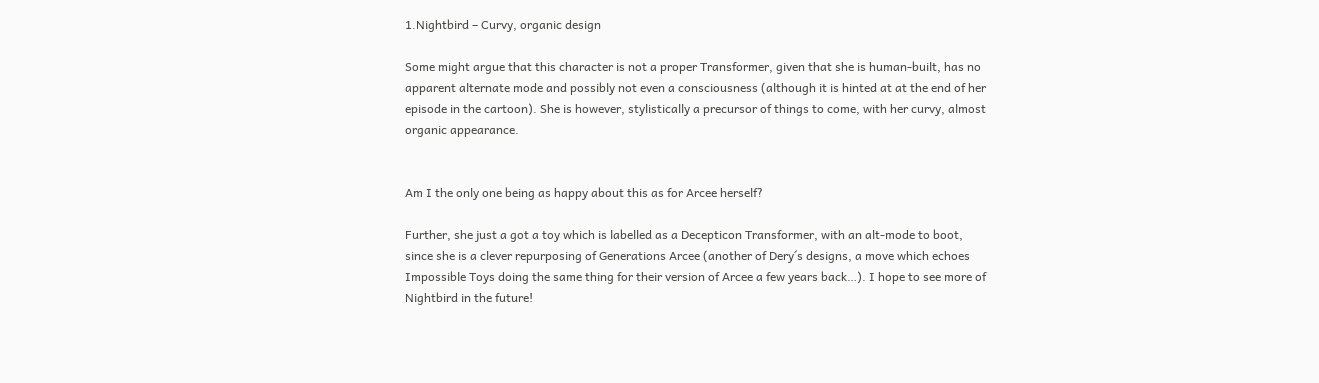1.Nightbird – Curvy, organic design

Some might argue that this character is not a proper Transformer, given that she is human-built, has no apparent alternate mode and possibly not even a consciousness (although it is hinted at at the end of her episode in the cartoon). She is however, stylistically a precursor of things to come, with her curvy, almost organic appearance.


Am I the only one being as happy about this as for Arcee herself?

Further, she just a got a toy which is labelled as a Decepticon Transformer, with an alt-mode to boot, since she is a clever repurposing of Generations Arcee (another of Dery´s designs, a move which echoes Impossible Toys doing the same thing for their version of Arcee a few years back…). I hope to see more of Nightbird in the future!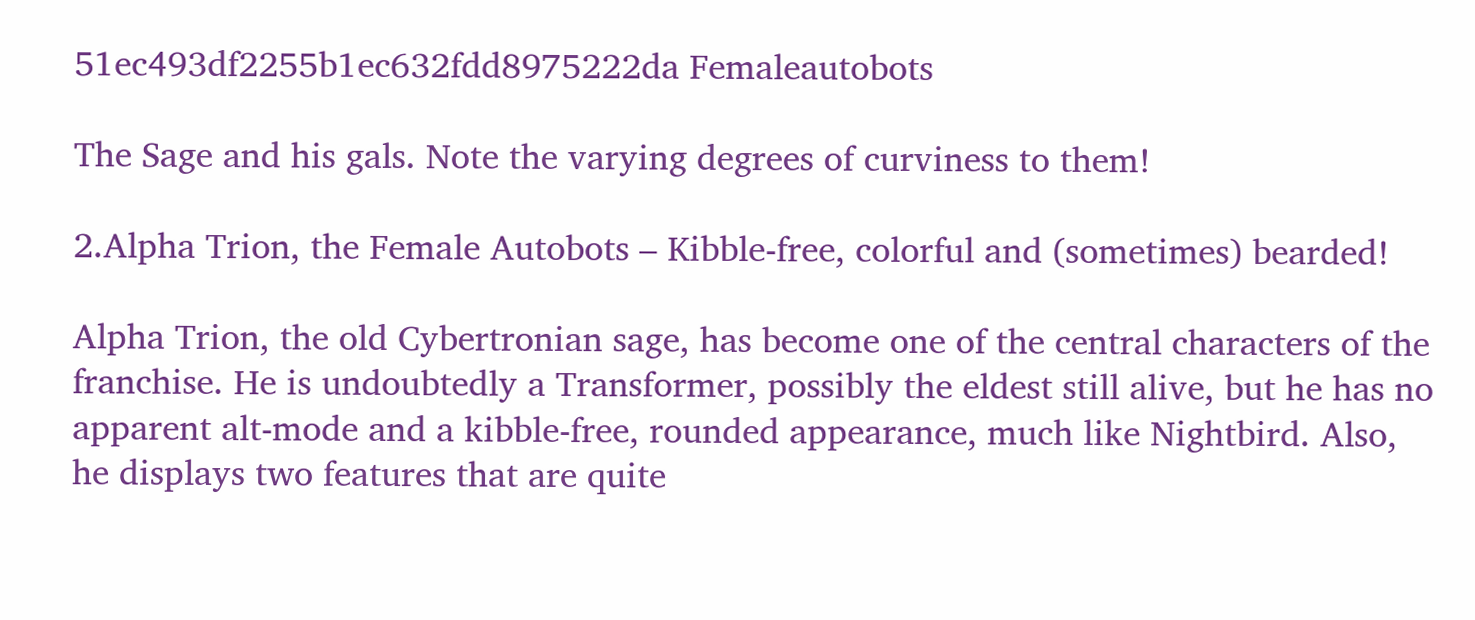51ec493df2255b1ec632fdd8975222da Femaleautobots

The Sage and his gals. Note the varying degrees of curviness to them!

2.Alpha Trion, the Female Autobots – Kibble-free, colorful and (sometimes) bearded!

Alpha Trion, the old Cybertronian sage, has become one of the central characters of the franchise. He is undoubtedly a Transformer, possibly the eldest still alive, but he has no apparent alt-mode and a kibble-free, rounded appearance, much like Nightbird. Also, he displays two features that are quite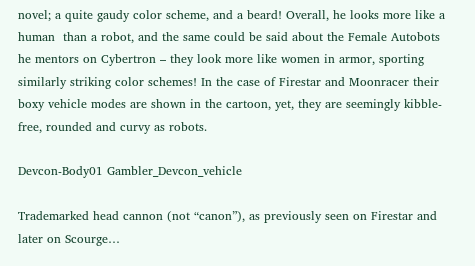novel; a quite gaudy color scheme, and a beard! Overall, he looks more like a human  than a robot, and the same could be said about the Female Autobots he mentors on Cybertron – they look more like women in armor, sporting similarly striking color schemes! In the case of Firestar and Moonracer their boxy vehicle modes are shown in the cartoon, yet, they are seemingly kibble-free, rounded and curvy as robots.

Devcon-Body01 Gambler_Devcon_vehicle

Trademarked head cannon (not “canon”), as previously seen on Firestar and later on Scourge…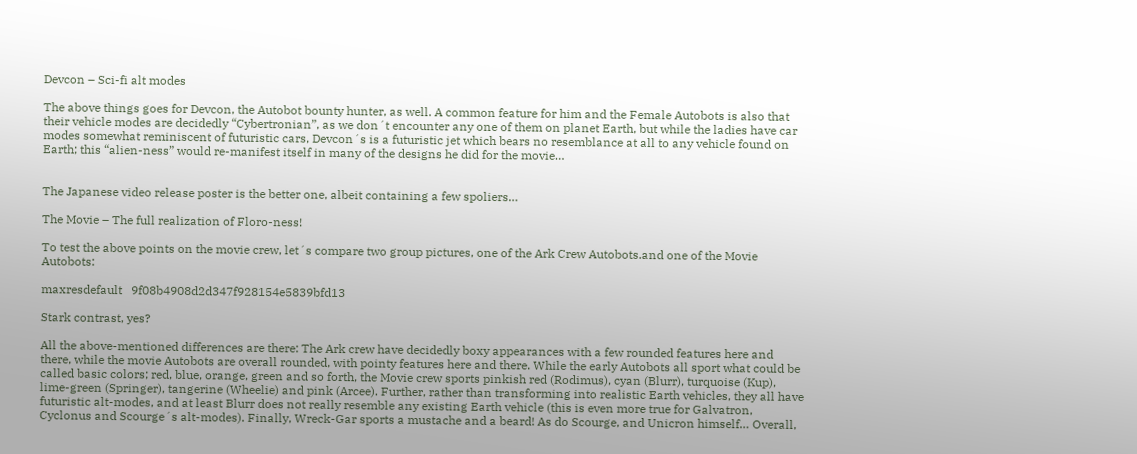Devcon – Sci-fi alt modes

The above things goes for Devcon, the Autobot bounty hunter, as well. A common feature for him and the Female Autobots is also that their vehicle modes are decidedly “Cybertronian”, as we don´t encounter any one of them on planet Earth, but while the ladies have car modes somewhat reminiscent of futuristic cars, Devcon´s is a futuristic jet which bears no resemblance at all to any vehicle found on Earth; this “alien-ness” would re-manifest itself in many of the designs he did for the movie…


The Japanese video release poster is the better one, albeit containing a few spoliers…

The Movie – The full realization of Floro-ness!

To test the above points on the movie crew, let´s compare two group pictures, one of the Ark Crew Autobots.and one of the Movie Autobots:

maxresdefault   9f08b4908d2d347f928154e5839bfd13

Stark contrast, yes?

All the above-mentioned differences are there: The Ark crew have decidedly boxy appearances with a few rounded features here and there, while the movie Autobots are overall rounded, with pointy features here and there. While the early Autobots all sport what could be called basic colors; red, blue, orange, green and so forth, the Movie crew sports pinkish red (Rodimus), cyan (Blurr), turquoise (Kup), lime-green (Springer), tangerine (Wheelie) and pink (Arcee). Further, rather than transforming into realistic Earth vehicles, they all have futuristic alt-modes, and at least Blurr does not really resemble any existing Earth vehicle (this is even more true for Galvatron, Cyclonus and Scourge´s alt-modes). Finally, Wreck-Gar sports a mustache and a beard! As do Scourge, and Unicron himself… Overall,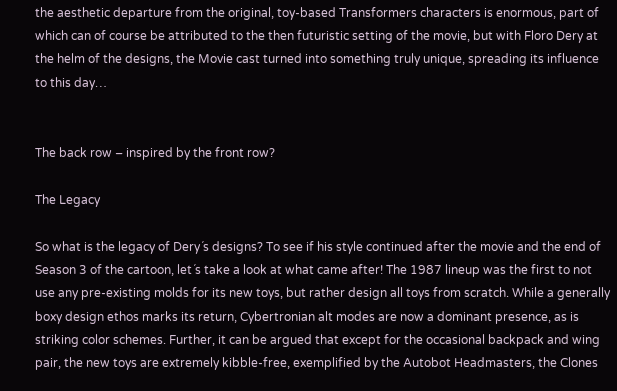the aesthetic departure from the original, toy-based Transformers characters is enormous, part of which can of course be attributed to the then futuristic setting of the movie, but with Floro Dery at the helm of the designs, the Movie cast turned into something truly unique, spreading its influence to this day…


The back row – inspired by the front row?

The Legacy

So what is the legacy of Dery´s designs? To see if his style continued after the movie and the end of Season 3 of the cartoon, let´s take a look at what came after! The 1987 lineup was the first to not use any pre-existing molds for its new toys, but rather design all toys from scratch. While a generally boxy design ethos marks its return, Cybertronian alt modes are now a dominant presence, as is striking color schemes. Further, it can be argued that except for the occasional backpack and wing pair, the new toys are extremely kibble-free, exemplified by the Autobot Headmasters, the Clones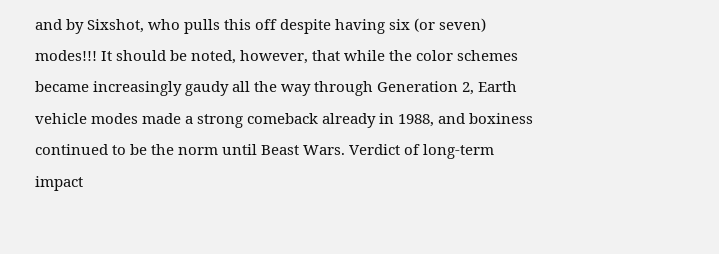and by Sixshot, who pulls this off despite having six (or seven) modes!!! It should be noted, however, that while the color schemes became increasingly gaudy all the way through Generation 2, Earth vehicle modes made a strong comeback already in 1988, and boxiness continued to be the norm until Beast Wars. Verdict of long-term impact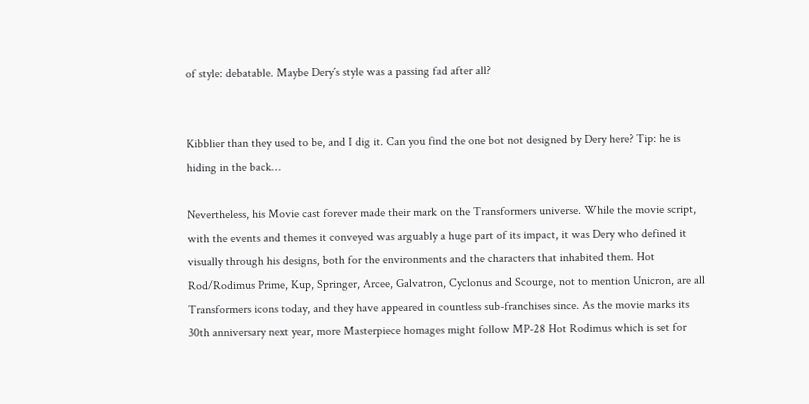of style: debatable. Maybe Dery´s style was a passing fad after all?


Kibblier than they used to be, and I dig it. Can you find the one bot not designed by Dery here? Tip: he is hiding in the back…

Nevertheless, his Movie cast forever made their mark on the Transformers universe. While the movie script, with the events and themes it conveyed was arguably a huge part of its impact, it was Dery who defined it visually through his designs, both for the environments and the characters that inhabited them. Hot Rod/Rodimus Prime, Kup, Springer, Arcee, Galvatron, Cyclonus and Scourge, not to mention Unicron, are all Transformers icons today, and they have appeared in countless sub-franchises since. As the movie marks its 30th anniversary next year, more Masterpiece homages might follow MP-28 Hot Rodimus which is set for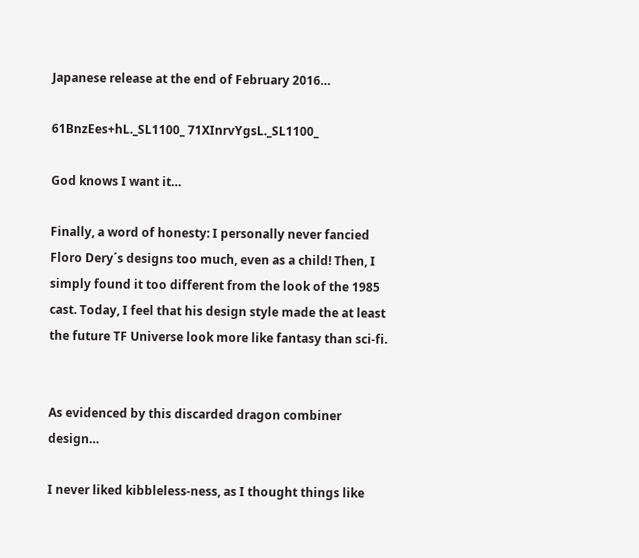Japanese release at the end of February 2016…

61BnzEes+hL._SL1100_ 71XInrvYgsL._SL1100_

God knows I want it…

Finally, a word of honesty: I personally never fancied Floro Dery´s designs too much, even as a child! Then, I simply found it too different from the look of the 1985 cast. Today, I feel that his design style made the at least the future TF Universe look more like fantasy than sci-fi.


As evidenced by this discarded dragon combiner design…

I never liked kibbleless-ness, as I thought things like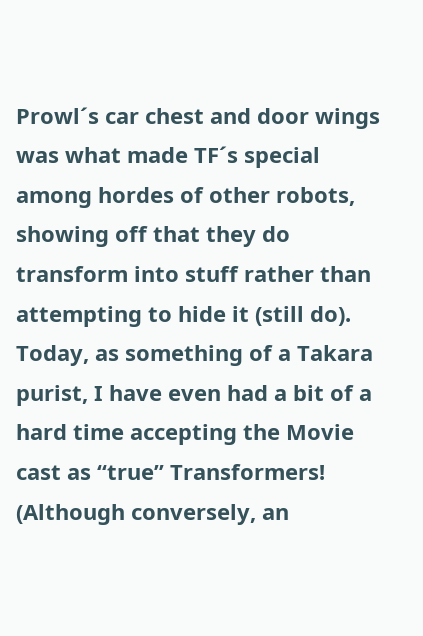Prowl´s car chest and door wings was what made TF´s special among hordes of other robots, showing off that they do transform into stuff rather than attempting to hide it (still do). Today, as something of a Takara purist, I have even had a bit of a hard time accepting the Movie cast as “true” Transformers! (Although conversely, an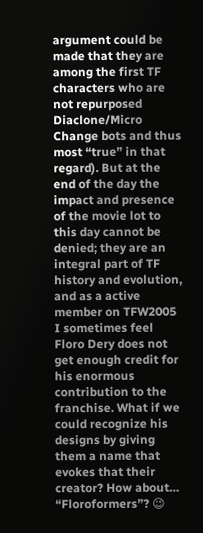argument could be made that they are among the first TF characters who are not repurposed Diaclone/Micro Change bots and thus most “true” in that regard). But at the end of the day the impact and presence of the movie lot to this day cannot be denied; they are an integral part of TF history and evolution, and as a active member on TFW2005 I sometimes feel Floro Dery does not get enough credit for his enormous contribution to the franchise. What if we could recognize his designs by giving them a name that evokes that their creator? How about… “Floroformers”? 😉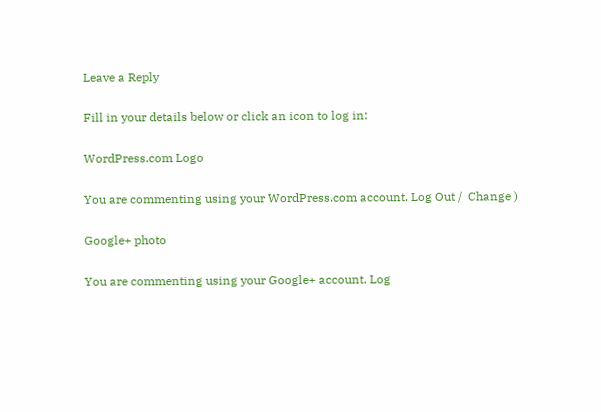Leave a Reply

Fill in your details below or click an icon to log in:

WordPress.com Logo

You are commenting using your WordPress.com account. Log Out /  Change )

Google+ photo

You are commenting using your Google+ account. Log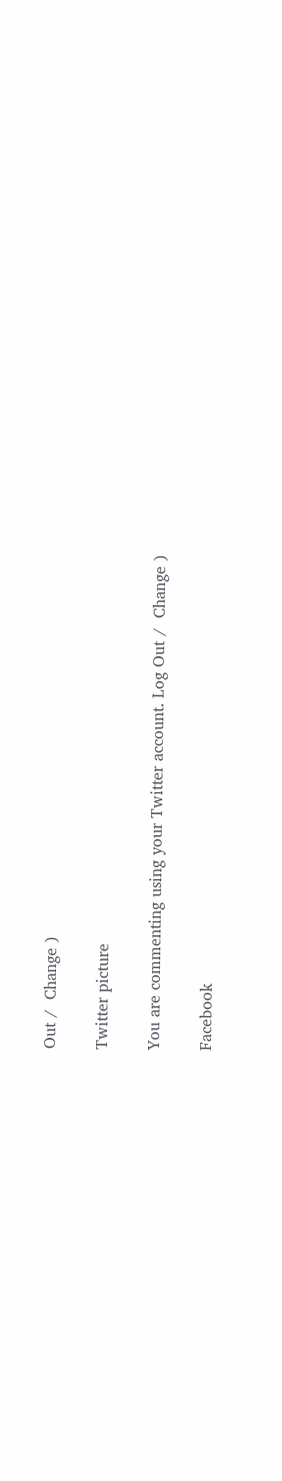Out /  Change )

Twitter picture

You are commenting using your Twitter account. Log Out /  Change )

Facebook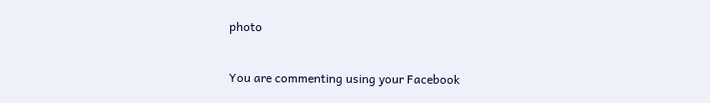photo

You are commenting using your Facebook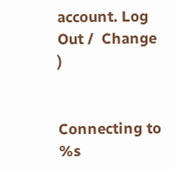account. Log Out /  Change )


Connecting to %s